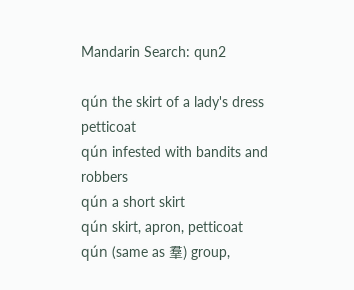Mandarin Search: qun2

qún the skirt of a lady's dress petticoat
qún infested with bandits and robbers
qún a short skirt
qún skirt, apron, petticoat
qún (same as 羣) group,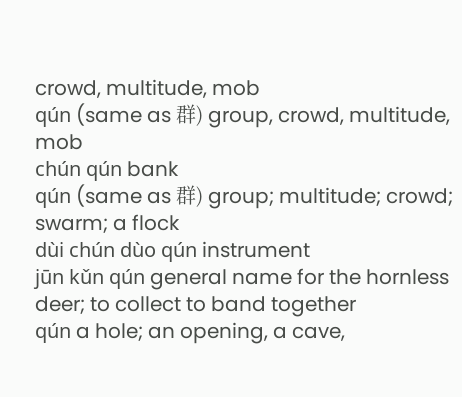crowd, multitude, mob
qún (same as 群) group, crowd, multitude, mob
chún qún bank
qún (same as 群) group; multitude; crowd; swarm; a flock
dùi chún dùo qún instrument
jūn kǔn qún general name for the hornless deer; to collect to band together
qún a hole; an opening, a cave,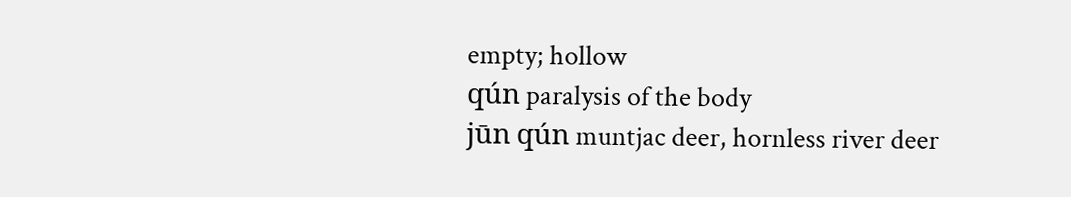empty; hollow
qún paralysis of the body
jūn qún muntjac deer, hornless river deer